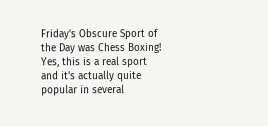Friday's Obscure Sport of the Day was Chess Boxing!  Yes, this is a real sport and it's actually quite popular in several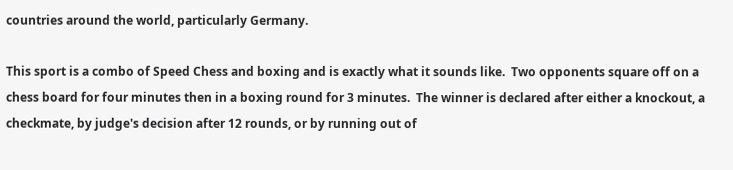countries around the world, particularly Germany.

This sport is a combo of Speed Chess and boxing and is exactly what it sounds like.  Two opponents square off on a chess board for four minutes then in a boxing round for 3 minutes.  The winner is declared after either a knockout, a checkmate, by judge's decision after 12 rounds, or by running out of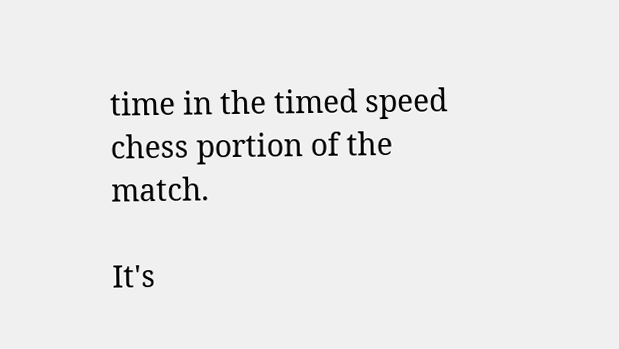time in the timed speed chess portion of the match.

It's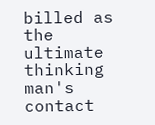billed as the ultimate thinking man's contact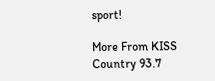sport!

More From KISS Country 93.7